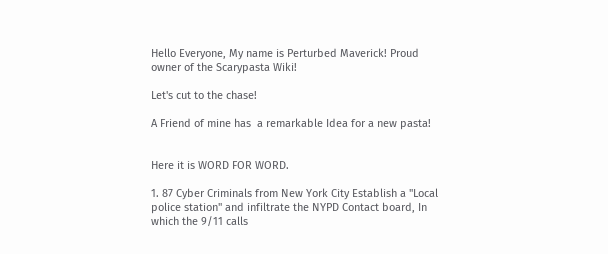Hello Everyone, My name is Perturbed Maverick! Proud owner of the Scarypasta Wiki!

Let's cut to the chase!

A Friend of mine has  a remarkable Idea for a new pasta!


Here it is WORD FOR WORD.

1. 87 Cyber Criminals from New York City Establish a "Local police station" and infiltrate the NYPD Contact board, In which the 9/11 calls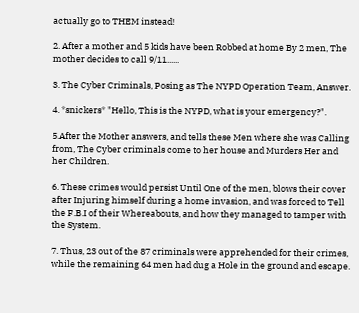actually go to THEM instead!

2. After a mother and 5 kids have been Robbed at home By 2 men, The mother decides to call 9/11......

3. The Cyber Criminals, Posing as The NYPD Operation Team, Answer.

4. *snickers* "Hello, This is the NYPD, what is your emergency?".

5.After the Mother answers, and tells these Men where she was Calling from, The Cyber criminals come to her house and Murders Her and her Children.

6. These crimes would persist Until One of the men, blows their cover after Injuring himself during a home invasion, and was forced to Tell the F.B.I of their Whereabouts, and how they managed to tamper with the System.

7. Thus, 23 out of the 87 criminals were apprehended for their crimes, while the remaining 64 men had dug a Hole in the ground and escape.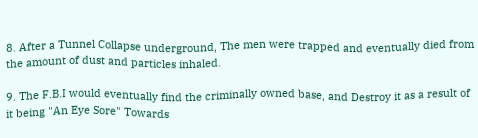8. After a Tunnel Collapse underground, The men were trapped and eventually died from the amount of dust and particles inhaled.

9. The F.B.I would eventually find the criminally owned base, and Destroy it as a result of it being "An Eye Sore" Towards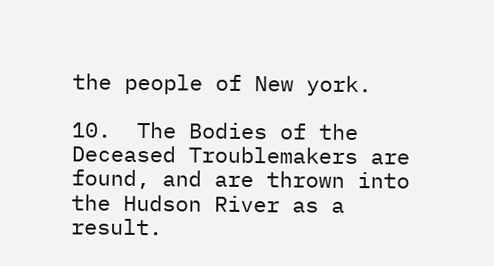the people of New york.

10.  The Bodies of the Deceased Troublemakers are found, and are thrown into the Hudson River as a result.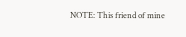NOTE: This friend of mine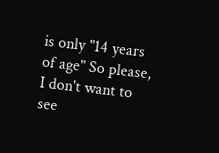is only "14 years of age" So please, I don't want to see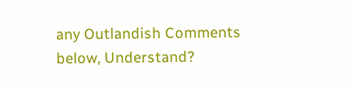any Outlandish Comments below, Understand?